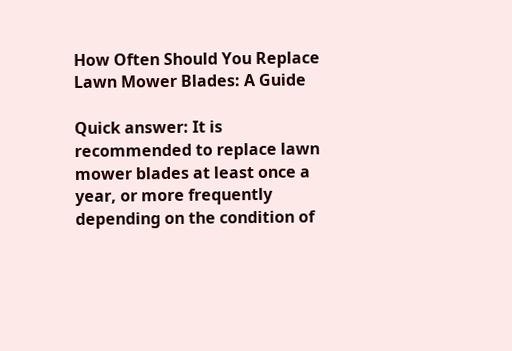How Often Should You Replace Lawn Mower Blades: A Guide

Quick answer: It is recommended to replace lawn mower blades at least once a year, or more frequently depending on the condition of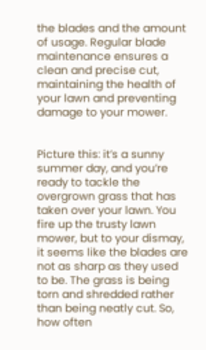the blades and the amount of usage. Regular blade maintenance ensures a clean and precise cut, maintaining the health of your lawn and preventing damage to your mower.


Picture this: it’s a sunny summer day, and you’re ready to tackle the overgrown grass that has taken over your lawn. You fire up the trusty lawn mower, but to your dismay, it seems like the blades are not as sharp as they used to be. The grass is being torn and shredded rather than being neatly cut. So, how often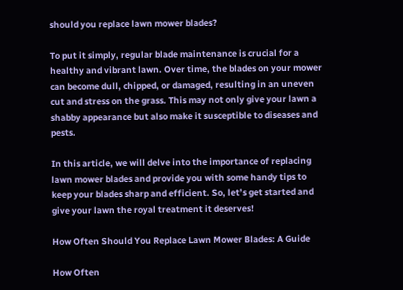should you replace lawn mower blades?

To put it simply, regular blade maintenance is crucial for a healthy and vibrant lawn. Over time, the blades on your mower can become dull, chipped, or damaged, resulting in an uneven cut and stress on the grass. This may not only give your lawn a shabby appearance but also make it susceptible to diseases and pests.

In this article, we will delve into the importance of replacing lawn mower blades and provide you with some handy tips to keep your blades sharp and efficient. So, let’s get started and give your lawn the royal treatment it deserves!

How Often Should You Replace Lawn Mower Blades: A Guide

How Often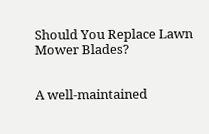Should You Replace Lawn Mower Blades?


A well-maintained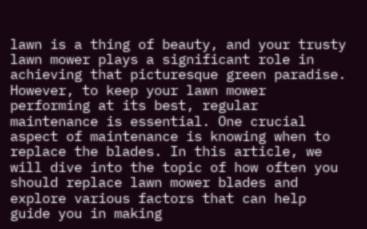lawn is a thing of beauty, and your trusty lawn mower plays a significant role in achieving that picturesque green paradise. However, to keep your lawn mower performing at its best, regular maintenance is essential. One crucial aspect of maintenance is knowing when to replace the blades. In this article, we will dive into the topic of how often you should replace lawn mower blades and explore various factors that can help guide you in making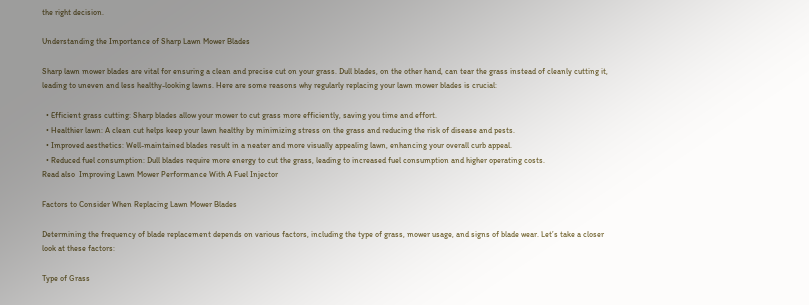the right decision.

Understanding the Importance of Sharp Lawn Mower Blades

Sharp lawn mower blades are vital for ensuring a clean and precise cut on your grass. Dull blades, on the other hand, can tear the grass instead of cleanly cutting it, leading to uneven and less healthy-looking lawns. Here are some reasons why regularly replacing your lawn mower blades is crucial:

  • Efficient grass cutting: Sharp blades allow your mower to cut grass more efficiently, saving you time and effort.
  • Healthier lawn: A clean cut helps keep your lawn healthy by minimizing stress on the grass and reducing the risk of disease and pests.
  • Improved aesthetics: Well-maintained blades result in a neater and more visually appealing lawn, enhancing your overall curb appeal.
  • Reduced fuel consumption: Dull blades require more energy to cut the grass, leading to increased fuel consumption and higher operating costs.
Read also  Improving Lawn Mower Performance With A Fuel Injector

Factors to Consider When Replacing Lawn Mower Blades

Determining the frequency of blade replacement depends on various factors, including the type of grass, mower usage, and signs of blade wear. Let’s take a closer look at these factors:

Type of Grass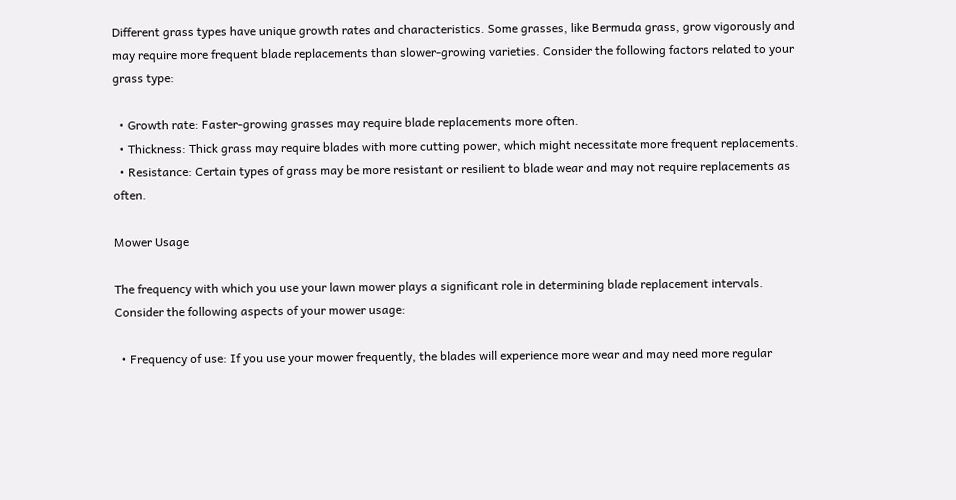Different grass types have unique growth rates and characteristics. Some grasses, like Bermuda grass, grow vigorously and may require more frequent blade replacements than slower-growing varieties. Consider the following factors related to your grass type:

  • Growth rate: Faster-growing grasses may require blade replacements more often.
  • Thickness: Thick grass may require blades with more cutting power, which might necessitate more frequent replacements.
  • Resistance: Certain types of grass may be more resistant or resilient to blade wear and may not require replacements as often.

Mower Usage

The frequency with which you use your lawn mower plays a significant role in determining blade replacement intervals. Consider the following aspects of your mower usage:

  • Frequency of use: If you use your mower frequently, the blades will experience more wear and may need more regular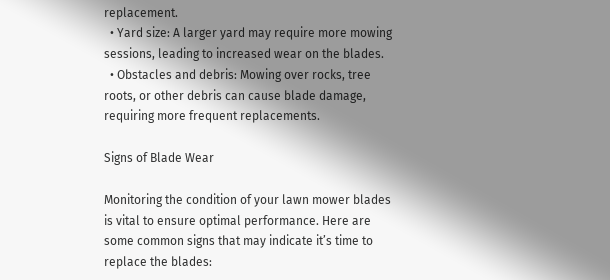replacement.
  • Yard size: A larger yard may require more mowing sessions, leading to increased wear on the blades.
  • Obstacles and debris: Mowing over rocks, tree roots, or other debris can cause blade damage, requiring more frequent replacements.

Signs of Blade Wear

Monitoring the condition of your lawn mower blades is vital to ensure optimal performance. Here are some common signs that may indicate it’s time to replace the blades: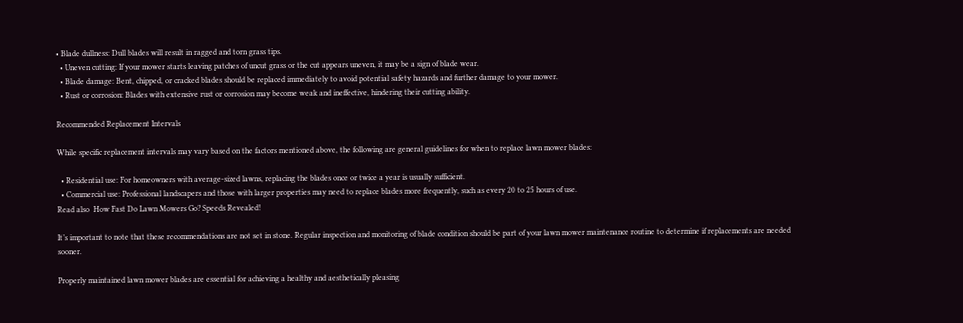• Blade dullness: Dull blades will result in ragged and torn grass tips.
  • Uneven cutting: If your mower starts leaving patches of uncut grass or the cut appears uneven, it may be a sign of blade wear.
  • Blade damage: Bent, chipped, or cracked blades should be replaced immediately to avoid potential safety hazards and further damage to your mower.
  • Rust or corrosion: Blades with extensive rust or corrosion may become weak and ineffective, hindering their cutting ability.

Recommended Replacement Intervals

While specific replacement intervals may vary based on the factors mentioned above, the following are general guidelines for when to replace lawn mower blades:

  • Residential use: For homeowners with average-sized lawns, replacing the blades once or twice a year is usually sufficient.
  • Commercial use: Professional landscapers and those with larger properties may need to replace blades more frequently, such as every 20 to 25 hours of use.
Read also  How Fast Do Lawn Mowers Go? Speeds Revealed!

It’s important to note that these recommendations are not set in stone. Regular inspection and monitoring of blade condition should be part of your lawn mower maintenance routine to determine if replacements are needed sooner.

Properly maintained lawn mower blades are essential for achieving a healthy and aesthetically pleasing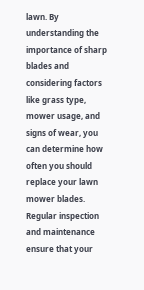lawn. By understanding the importance of sharp blades and considering factors like grass type, mower usage, and signs of wear, you can determine how often you should replace your lawn mower blades. Regular inspection and maintenance ensure that your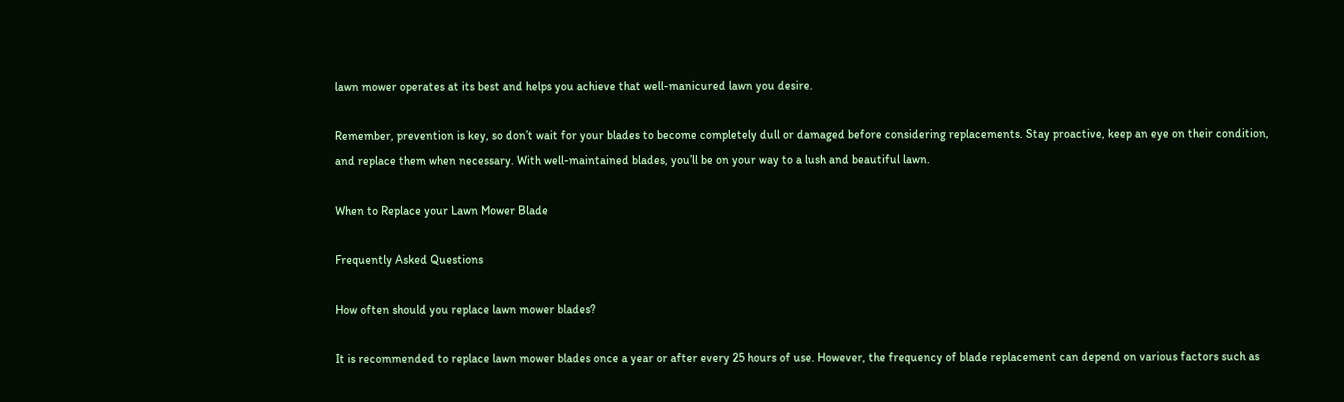lawn mower operates at its best and helps you achieve that well-manicured lawn you desire.

Remember, prevention is key, so don’t wait for your blades to become completely dull or damaged before considering replacements. Stay proactive, keep an eye on their condition, and replace them when necessary. With well-maintained blades, you’ll be on your way to a lush and beautiful lawn.

When to Replace your Lawn Mower Blade

Frequently Asked Questions

How often should you replace lawn mower blades?

It is recommended to replace lawn mower blades once a year or after every 25 hours of use. However, the frequency of blade replacement can depend on various factors such as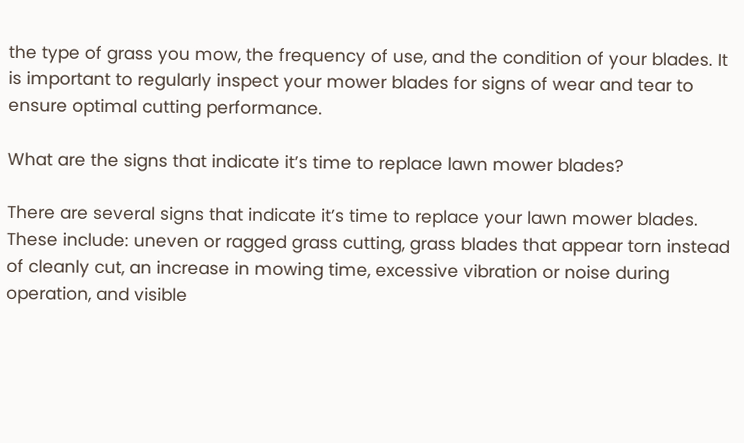the type of grass you mow, the frequency of use, and the condition of your blades. It is important to regularly inspect your mower blades for signs of wear and tear to ensure optimal cutting performance.

What are the signs that indicate it’s time to replace lawn mower blades?

There are several signs that indicate it’s time to replace your lawn mower blades. These include: uneven or ragged grass cutting, grass blades that appear torn instead of cleanly cut, an increase in mowing time, excessive vibration or noise during operation, and visible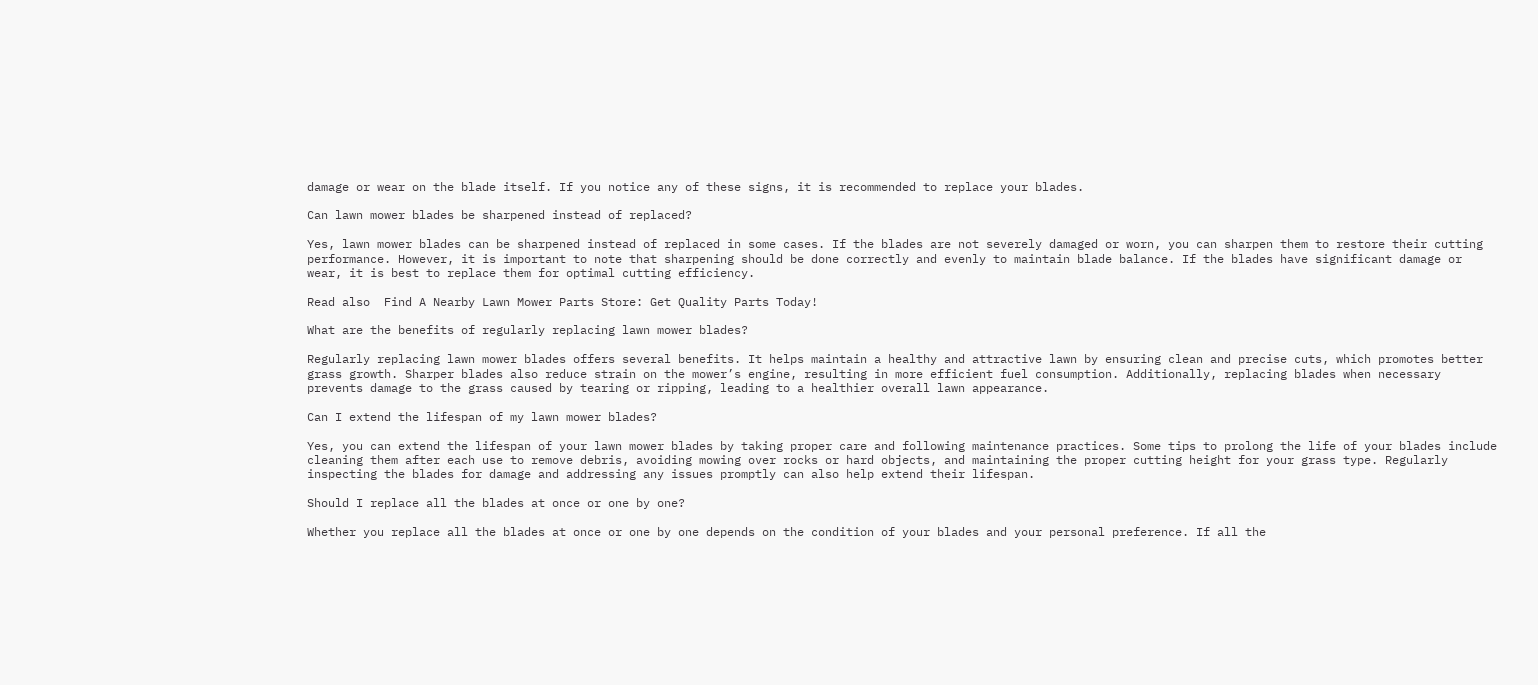damage or wear on the blade itself. If you notice any of these signs, it is recommended to replace your blades.

Can lawn mower blades be sharpened instead of replaced?

Yes, lawn mower blades can be sharpened instead of replaced in some cases. If the blades are not severely damaged or worn, you can sharpen them to restore their cutting performance. However, it is important to note that sharpening should be done correctly and evenly to maintain blade balance. If the blades have significant damage or wear, it is best to replace them for optimal cutting efficiency.

Read also  Find A Nearby Lawn Mower Parts Store: Get Quality Parts Today!

What are the benefits of regularly replacing lawn mower blades?

Regularly replacing lawn mower blades offers several benefits. It helps maintain a healthy and attractive lawn by ensuring clean and precise cuts, which promotes better grass growth. Sharper blades also reduce strain on the mower’s engine, resulting in more efficient fuel consumption. Additionally, replacing blades when necessary prevents damage to the grass caused by tearing or ripping, leading to a healthier overall lawn appearance.

Can I extend the lifespan of my lawn mower blades?

Yes, you can extend the lifespan of your lawn mower blades by taking proper care and following maintenance practices. Some tips to prolong the life of your blades include cleaning them after each use to remove debris, avoiding mowing over rocks or hard objects, and maintaining the proper cutting height for your grass type. Regularly inspecting the blades for damage and addressing any issues promptly can also help extend their lifespan.

Should I replace all the blades at once or one by one?

Whether you replace all the blades at once or one by one depends on the condition of your blades and your personal preference. If all the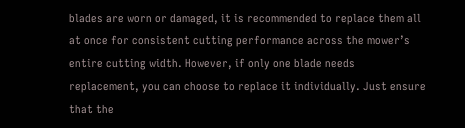blades are worn or damaged, it is recommended to replace them all at once for consistent cutting performance across the mower’s entire cutting width. However, if only one blade needs replacement, you can choose to replace it individually. Just ensure that the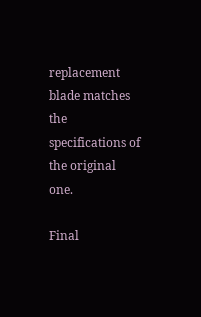replacement blade matches the specifications of the original one.

Final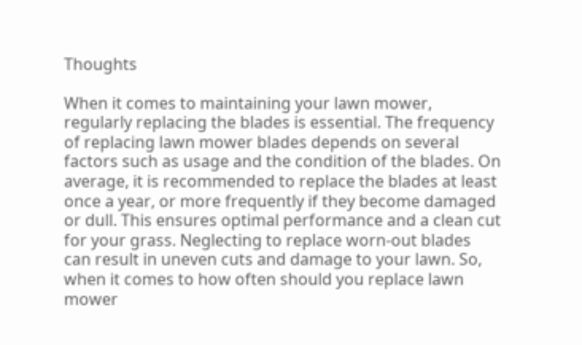Thoughts

When it comes to maintaining your lawn mower, regularly replacing the blades is essential. The frequency of replacing lawn mower blades depends on several factors such as usage and the condition of the blades. On average, it is recommended to replace the blades at least once a year, or more frequently if they become damaged or dull. This ensures optimal performance and a clean cut for your grass. Neglecting to replace worn-out blades can result in uneven cuts and damage to your lawn. So, when it comes to how often should you replace lawn mower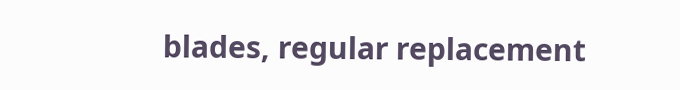blades, regular replacement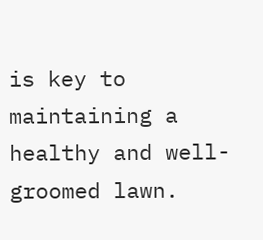is key to maintaining a healthy and well-groomed lawn.